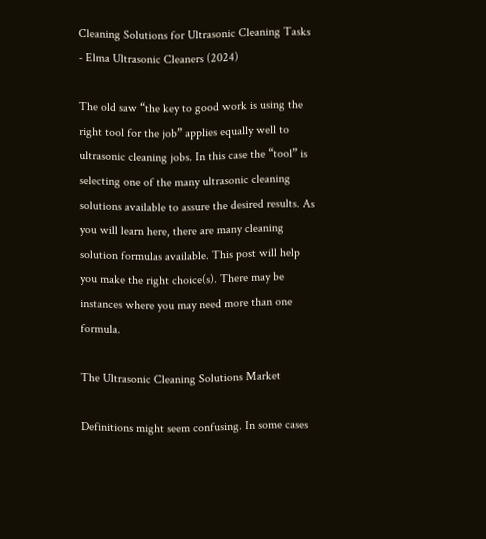Cleaning Solutions for Ultrasonic Cleaning Tasks - Elma Ultrasonic Cleaners (2024)

The old saw “the key to good work is using the right tool for the job” applies equally well to ultrasonic cleaning jobs. In this case the “tool” is selecting one of the many ultrasonic cleaning solutions available to assure the desired results. As you will learn here, there are many cleaning solution formulas available. This post will help you make the right choice(s). There may be instances where you may need more than one formula.

The Ultrasonic Cleaning Solutions Market

Definitions might seem confusing. In some cases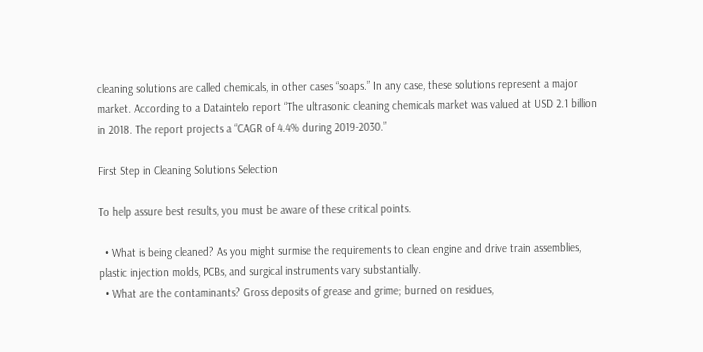cleaning solutions are called chemicals, in other cases “soaps.” In any case, these solutions represent a major market. According to a Dataintelo report “The ultrasonic cleaning chemicals market was valued at USD 2.1 billion in 2018. The report projects a “CAGR of 4.4% during 2019-2030.”

First Step in Cleaning Solutions Selection

To help assure best results, you must be aware of these critical points.

  • What is being cleaned? As you might surmise the requirements to clean engine and drive train assemblies, plastic injection molds, PCBs, and surgical instruments vary substantially.
  • What are the contaminants? Gross deposits of grease and grime; burned on residues,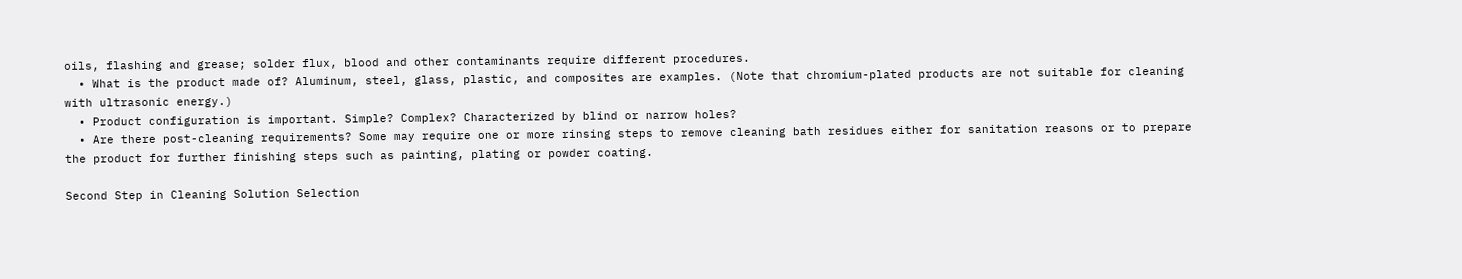oils, flashing and grease; solder flux, blood and other contaminants require different procedures.
  • What is the product made of? Aluminum, steel, glass, plastic, and composites are examples. (Note that chromium-plated products are not suitable for cleaning with ultrasonic energy.)
  • Product configuration is important. Simple? Complex? Characterized by blind or narrow holes?
  • Are there post-cleaning requirements? Some may require one or more rinsing steps to remove cleaning bath residues either for sanitation reasons or to prepare the product for further finishing steps such as painting, plating or powder coating.

Second Step in Cleaning Solution Selection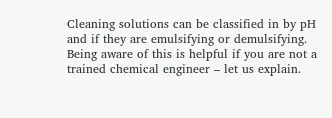Cleaning solutions can be classified in by pH and if they are emulsifying or demulsifying. Being aware of this is helpful if you are not a trained chemical engineer – let us explain.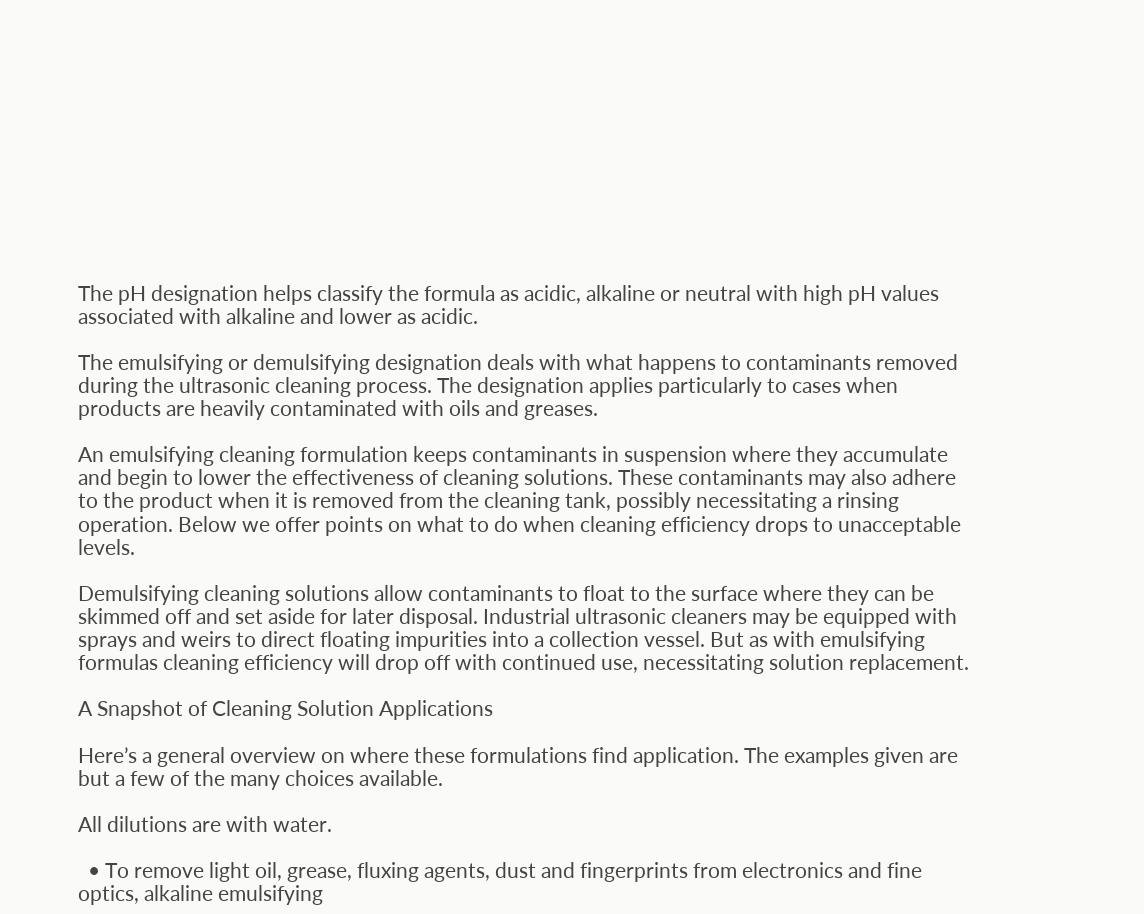The pH designation helps classify the formula as acidic, alkaline or neutral with high pH values associated with alkaline and lower as acidic.

The emulsifying or demulsifying designation deals with what happens to contaminants removed during the ultrasonic cleaning process. The designation applies particularly to cases when products are heavily contaminated with oils and greases.

An emulsifying cleaning formulation keeps contaminants in suspension where they accumulate and begin to lower the effectiveness of cleaning solutions. These contaminants may also adhere to the product when it is removed from the cleaning tank, possibly necessitating a rinsing operation. Below we offer points on what to do when cleaning efficiency drops to unacceptable levels.

Demulsifying cleaning solutions allow contaminants to float to the surface where they can be skimmed off and set aside for later disposal. Industrial ultrasonic cleaners may be equipped with sprays and weirs to direct floating impurities into a collection vessel. But as with emulsifying formulas cleaning efficiency will drop off with continued use, necessitating solution replacement.

A Snapshot of Cleaning Solution Applications

Here’s a general overview on where these formulations find application. The examples given are but a few of the many choices available.

All dilutions are with water.

  • To remove light oil, grease, fluxing agents, dust and fingerprints from electronics and fine optics, alkaline emulsifying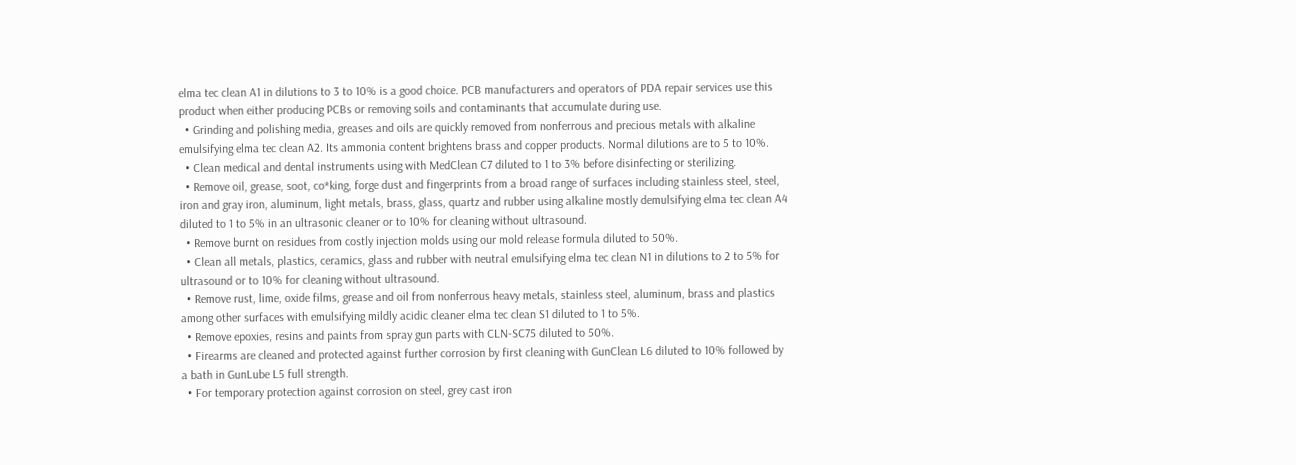elma tec clean A1 in dilutions to 3 to 10% is a good choice. PCB manufacturers and operators of PDA repair services use this product when either producing PCBs or removing soils and contaminants that accumulate during use.
  • Grinding and polishing media, greases and oils are quickly removed from nonferrous and precious metals with alkaline emulsifying elma tec clean A2. Its ammonia content brightens brass and copper products. Normal dilutions are to 5 to 10%.
  • Clean medical and dental instruments using with MedClean C7 diluted to 1 to 3% before disinfecting or sterilizing.
  • Remove oil, grease, soot, co*king, forge dust and fingerprints from a broad range of surfaces including stainless steel, steel, iron and gray iron, aluminum, light metals, brass, glass, quartz and rubber using alkaline mostly demulsifying elma tec clean A4 diluted to 1 to 5% in an ultrasonic cleaner or to 10% for cleaning without ultrasound.
  • Remove burnt on residues from costly injection molds using our mold release formula diluted to 50%.
  • Clean all metals, plastics, ceramics, glass and rubber with neutral emulsifying elma tec clean N1 in dilutions to 2 to 5% for ultrasound or to 10% for cleaning without ultrasound.
  • Remove rust, lime, oxide films, grease and oil from nonferrous heavy metals, stainless steel, aluminum, brass and plastics among other surfaces with emulsifying mildly acidic cleaner elma tec clean S1 diluted to 1 to 5%.
  • Remove epoxies, resins and paints from spray gun parts with CLN-SC75 diluted to 50%.
  • Firearms are cleaned and protected against further corrosion by first cleaning with GunClean L6 diluted to 10% followed by a bath in GunLube L5 full strength.
  • For temporary protection against corrosion on steel, grey cast iron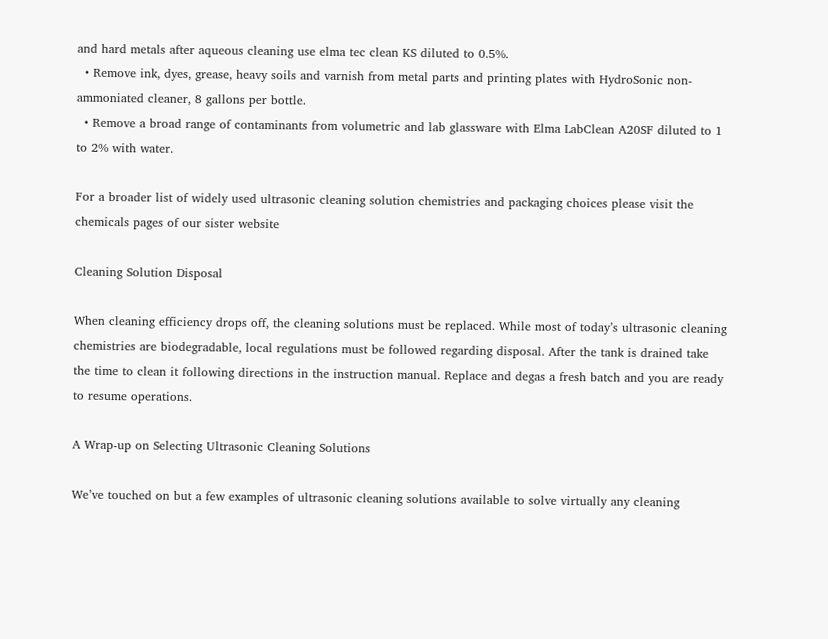and hard metals after aqueous cleaning use elma tec clean KS diluted to 0.5%.
  • Remove ink, dyes, grease, heavy soils and varnish from metal parts and printing plates with HydroSonic non-ammoniated cleaner, 8 gallons per bottle.
  • Remove a broad range of contaminants from volumetric and lab glassware with Elma LabClean A20SF diluted to 1 to 2% with water.

For a broader list of widely used ultrasonic cleaning solution chemistries and packaging choices please visit the chemicals pages of our sister website

Cleaning Solution Disposal

When cleaning efficiency drops off, the cleaning solutions must be replaced. While most of today’s ultrasonic cleaning chemistries are biodegradable, local regulations must be followed regarding disposal. After the tank is drained take the time to clean it following directions in the instruction manual. Replace and degas a fresh batch and you are ready to resume operations.

A Wrap-up on Selecting Ultrasonic Cleaning Solutions

We’ve touched on but a few examples of ultrasonic cleaning solutions available to solve virtually any cleaning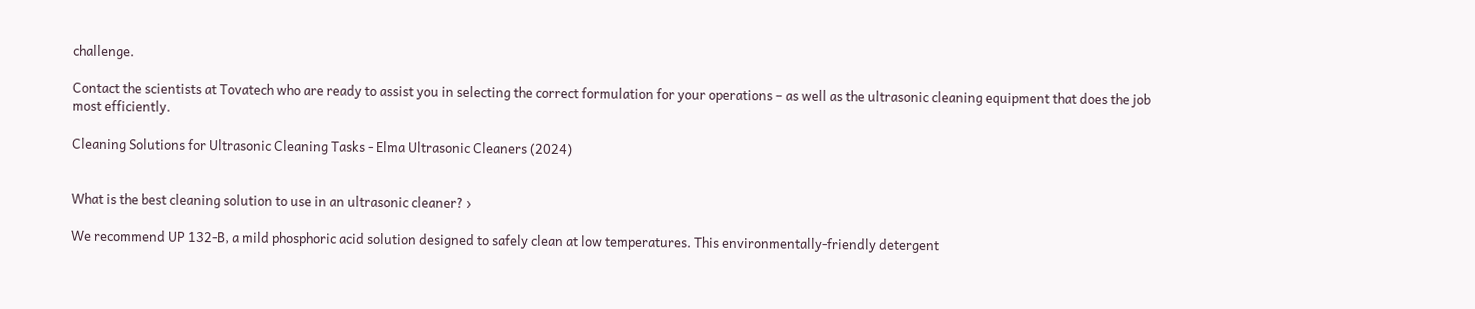challenge.

Contact the scientists at Tovatech who are ready to assist you in selecting the correct formulation for your operations – as well as the ultrasonic cleaning equipment that does the job most efficiently.

Cleaning Solutions for Ultrasonic Cleaning Tasks - Elma Ultrasonic Cleaners (2024)


What is the best cleaning solution to use in an ultrasonic cleaner? ›

We recommend UP 132-B, a mild phosphoric acid solution designed to safely clean at low temperatures. This environmentally-friendly detergent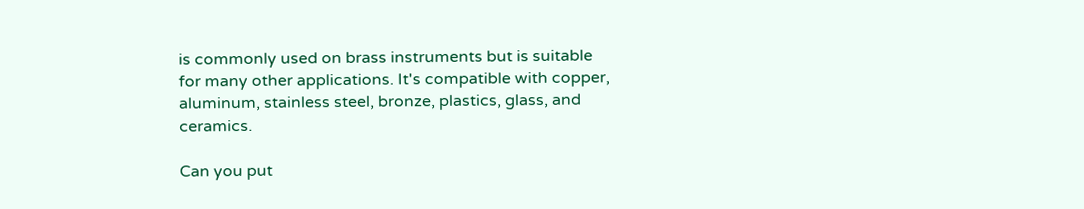is commonly used on brass instruments but is suitable for many other applications. It's compatible with copper, aluminum, stainless steel, bronze, plastics, glass, and ceramics.

Can you put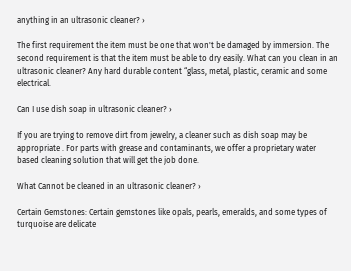anything in an ultrasonic cleaner? ›

The first requirement the item must be one that won't be damaged by immersion. The second requirement is that the item must be able to dry easily. What can you clean in an ultrasonic cleaner? Any hard durable content “glass, metal, plastic, ceramic and some electrical.

Can I use dish soap in ultrasonic cleaner? ›

If you are trying to remove dirt from jewelry, a cleaner such as dish soap may be appropriate . For parts with grease and contaminants, we offer a proprietary water based cleaning solution that will get the job done.

What Cannot be cleaned in an ultrasonic cleaner? ›

Certain Gemstones: Certain gemstones like opals, pearls, emeralds, and some types of turquoise are delicate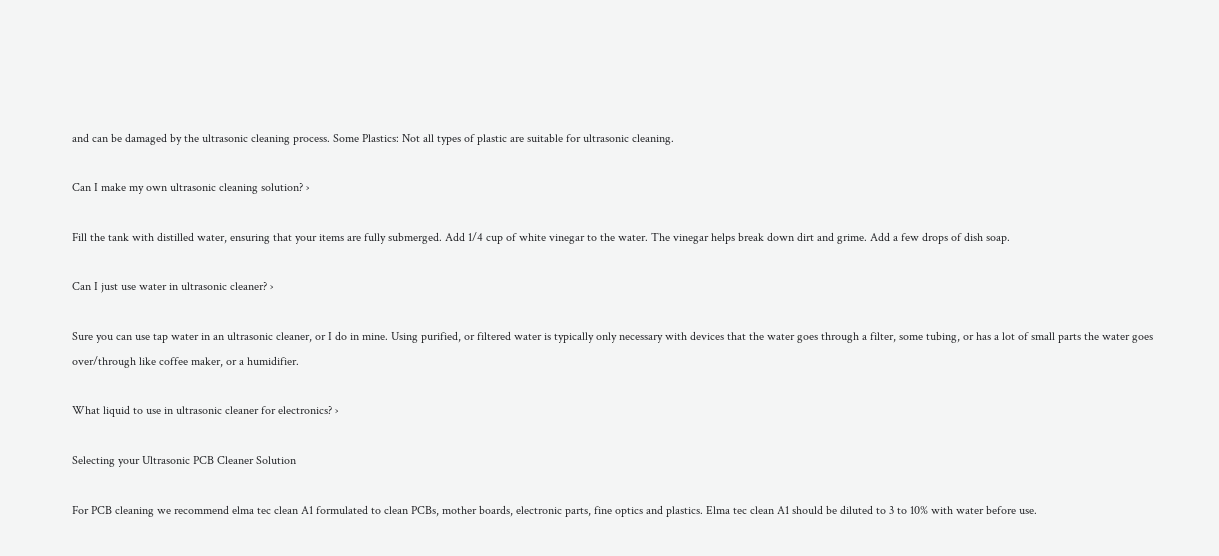and can be damaged by the ultrasonic cleaning process. Some Plastics: Not all types of plastic are suitable for ultrasonic cleaning.

Can I make my own ultrasonic cleaning solution? ›

Fill the tank with distilled water, ensuring that your items are fully submerged. Add 1/4 cup of white vinegar to the water. The vinegar helps break down dirt and grime. Add a few drops of dish soap.

Can I just use water in ultrasonic cleaner? ›

Sure you can use tap water in an ultrasonic cleaner, or I do in mine. Using purified, or filtered water is typically only necessary with devices that the water goes through a filter, some tubing, or has a lot of small parts the water goes over/through like coffee maker, or a humidifier.

What liquid to use in ultrasonic cleaner for electronics? ›

Selecting your Ultrasonic PCB Cleaner Solution

For PCB cleaning we recommend elma tec clean A1 formulated to clean PCBs, mother boards, electronic parts, fine optics and plastics. Elma tec clean A1 should be diluted to 3 to 10% with water before use.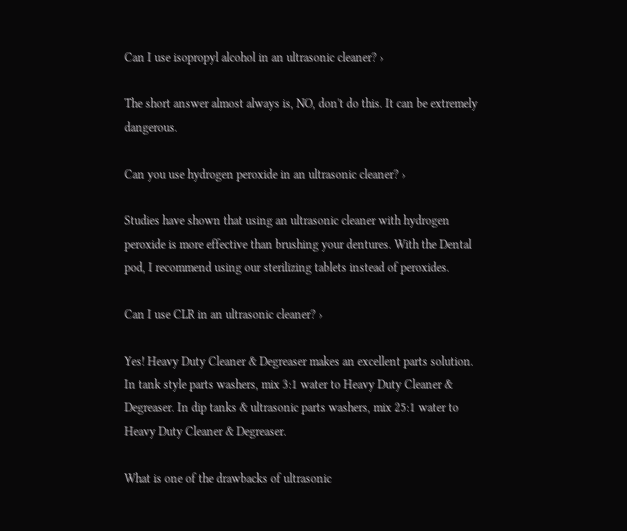Can I use isopropyl alcohol in an ultrasonic cleaner? ›

The short answer almost always is, NO, don't do this. It can be extremely dangerous.

Can you use hydrogen peroxide in an ultrasonic cleaner? ›

Studies have shown that using an ultrasonic cleaner with hydrogen peroxide is more effective than brushing your dentures. With the Dental pod, I recommend using our sterilizing tablets instead of peroxides.

Can I use CLR in an ultrasonic cleaner? ›

Yes! Heavy Duty Cleaner & Degreaser makes an excellent parts solution. In tank style parts washers, mix 3:1 water to Heavy Duty Cleaner & Degreaser. In dip tanks & ultrasonic parts washers, mix 25:1 water to Heavy Duty Cleaner & Degreaser.

What is one of the drawbacks of ultrasonic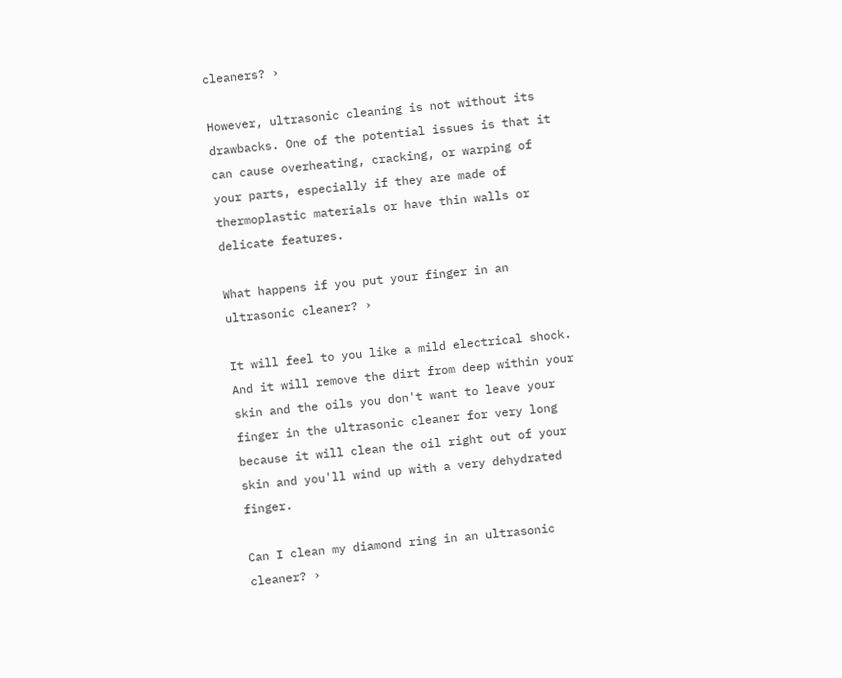cleaners? ›

However, ultrasonic cleaning is not without its drawbacks. One of the potential issues is that it can cause overheating, cracking, or warping of your parts, especially if they are made of thermoplastic materials or have thin walls or delicate features.

What happens if you put your finger in an ultrasonic cleaner? ›

It will feel to you like a mild electrical shock. And it will remove the dirt from deep within your skin and the oils you don't want to leave your finger in the ultrasonic cleaner for very long because it will clean the oil right out of your skin and you'll wind up with a very dehydrated finger.

Can I clean my diamond ring in an ultrasonic cleaner? ›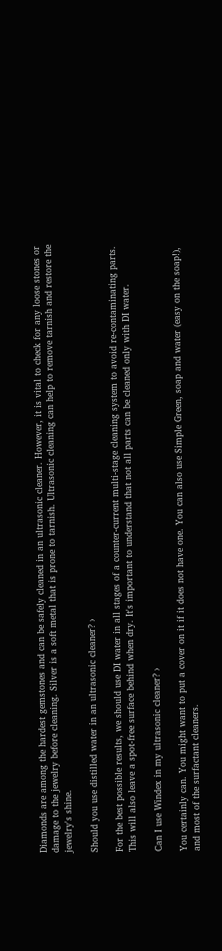Diamonds are among the hardest gemstones and can be safely cleaned in an ultrasonic cleaner. However, it is vital to check for any loose stones or damage to the jewelry before cleaning. Silver is a soft metal that is prone to tarnish. Ultrasonic cleaning can help to remove tarnish and restore the jewelry's shine.

Should you use distilled water in an ultrasonic cleaner? ›

For the best possible results, we should use DI water in all stages of a counter-current multi-stage cleaning system to avoid re-contaminating parts. This will also leave a spot-free surface behind when dry. It's important to understand that not all parts can be cleaned only with DI water.

Can I use Windex in my ultrasonic cleaner? ›

You certainly can. You might want to put a cover on it if it does not have one. You can also use Simple Green, soap and water (easy on the soap!), and most of the surfactant cleaners.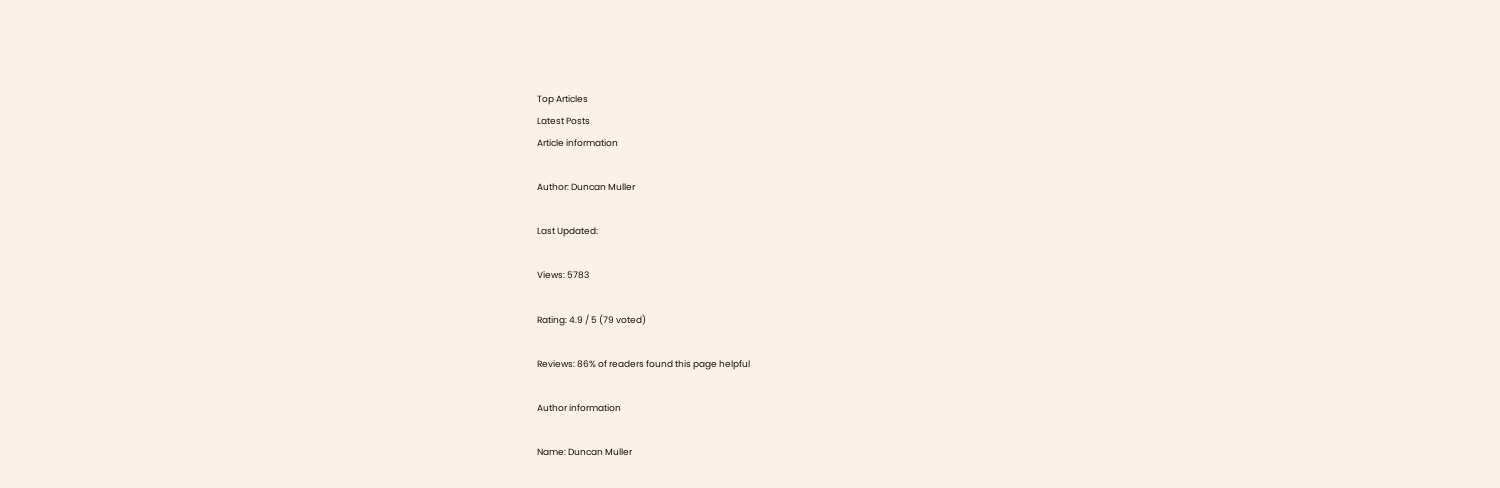Top Articles
Latest Posts
Article information

Author: Duncan Muller

Last Updated:

Views: 5783

Rating: 4.9 / 5 (79 voted)

Reviews: 86% of readers found this page helpful

Author information

Name: Duncan Muller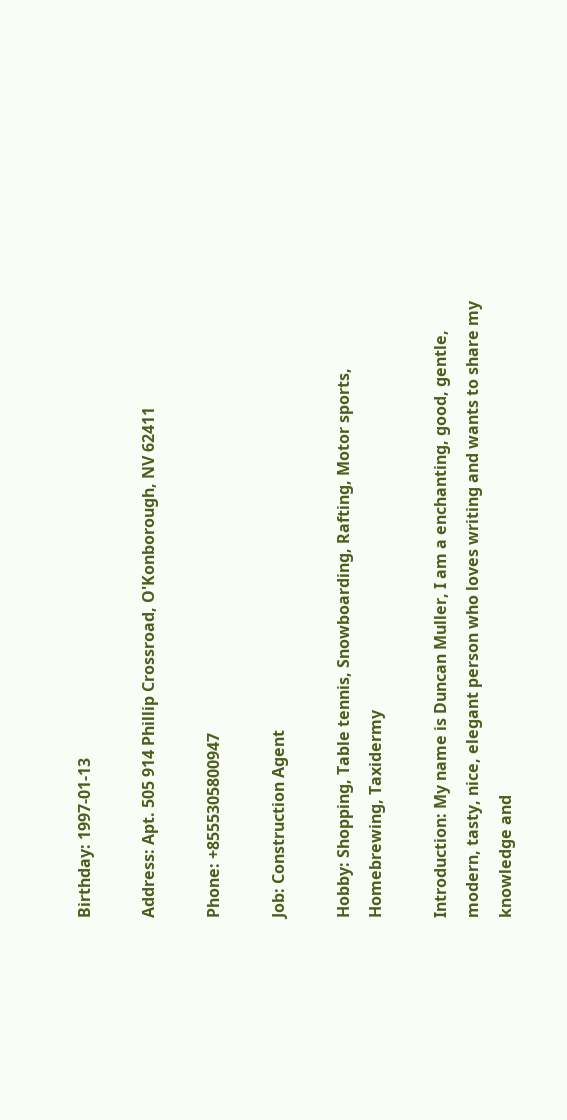Birthday: 1997-01-13

Address: Apt. 505 914 Phillip Crossroad, O'Konborough, NV 62411

Phone: +8555305800947

Job: Construction Agent

Hobby: Shopping, Table tennis, Snowboarding, Rafting, Motor sports, Homebrewing, Taxidermy

Introduction: My name is Duncan Muller, I am a enchanting, good, gentle, modern, tasty, nice, elegant person who loves writing and wants to share my knowledge and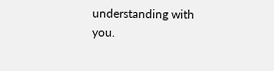understanding with you.